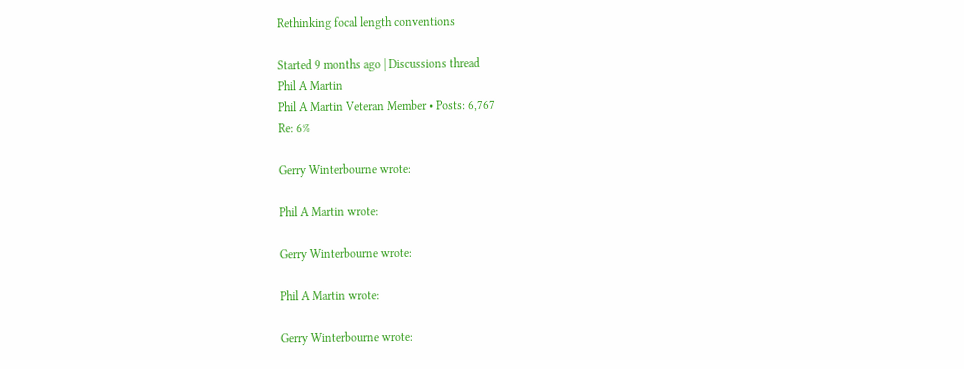Rethinking focal length conventions

Started 9 months ago | Discussions thread
Phil A Martin
Phil A Martin Veteran Member • Posts: 6,767
Re: 6%

Gerry Winterbourne wrote:

Phil A Martin wrote:

Gerry Winterbourne wrote:

Phil A Martin wrote:

Gerry Winterbourne wrote: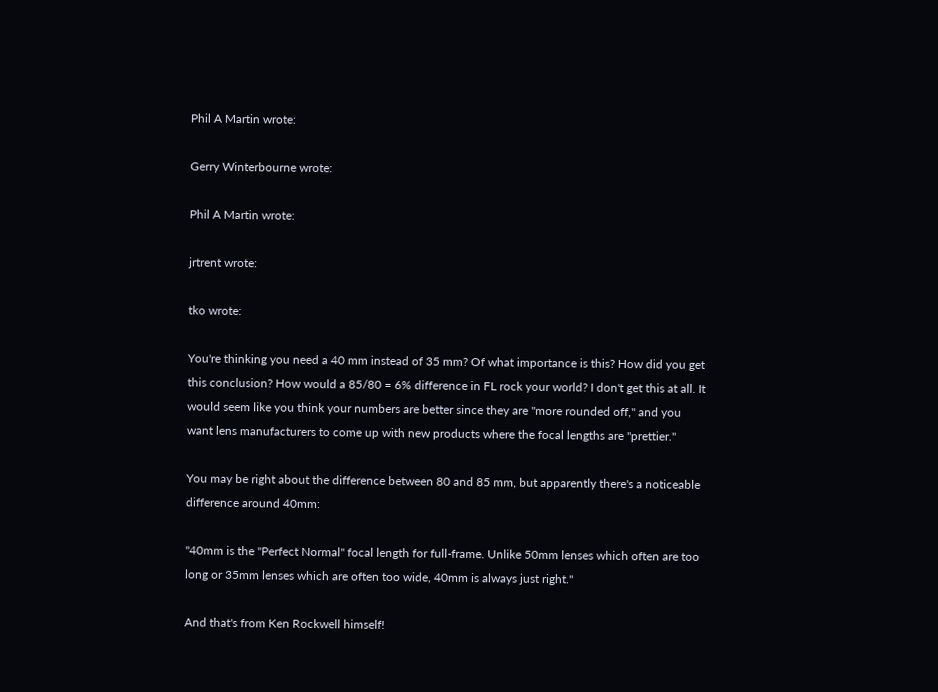Phil A Martin wrote:

Gerry Winterbourne wrote:

Phil A Martin wrote:

jrtrent wrote:

tko wrote:

You're thinking you need a 40 mm instead of 35 mm? Of what importance is this? How did you get this conclusion? How would a 85/80 = 6% difference in FL rock your world? I don't get this at all. It would seem like you think your numbers are better since they are "more rounded off," and you want lens manufacturers to come up with new products where the focal lengths are "prettier."

You may be right about the difference between 80 and 85 mm, but apparently there's a noticeable difference around 40mm:

"40mm is the "Perfect Normal" focal length for full-frame. Unlike 50mm lenses which often are too long or 35mm lenses which are often too wide, 40mm is always just right."

And that's from Ken Rockwell himself!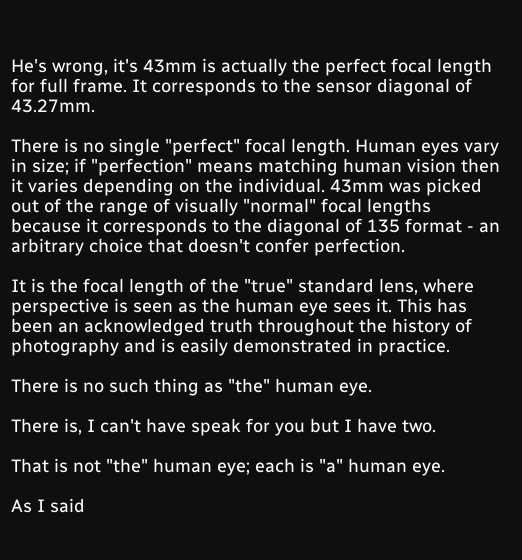He's wrong, it's 43mm is actually the perfect focal length for full frame. It corresponds to the sensor diagonal of 43.27mm.

There is no single "perfect" focal length. Human eyes vary in size; if "perfection" means matching human vision then it varies depending on the individual. 43mm was picked out of the range of visually "normal" focal lengths because it corresponds to the diagonal of 135 format - an arbitrary choice that doesn't confer perfection.

It is the focal length of the "true" standard lens, where perspective is seen as the human eye sees it. This has been an acknowledged truth throughout the history of photography and is easily demonstrated in practice.

There is no such thing as "the" human eye.

There is, I can't have speak for you but I have two.

That is not "the" human eye; each is "a" human eye.

As I said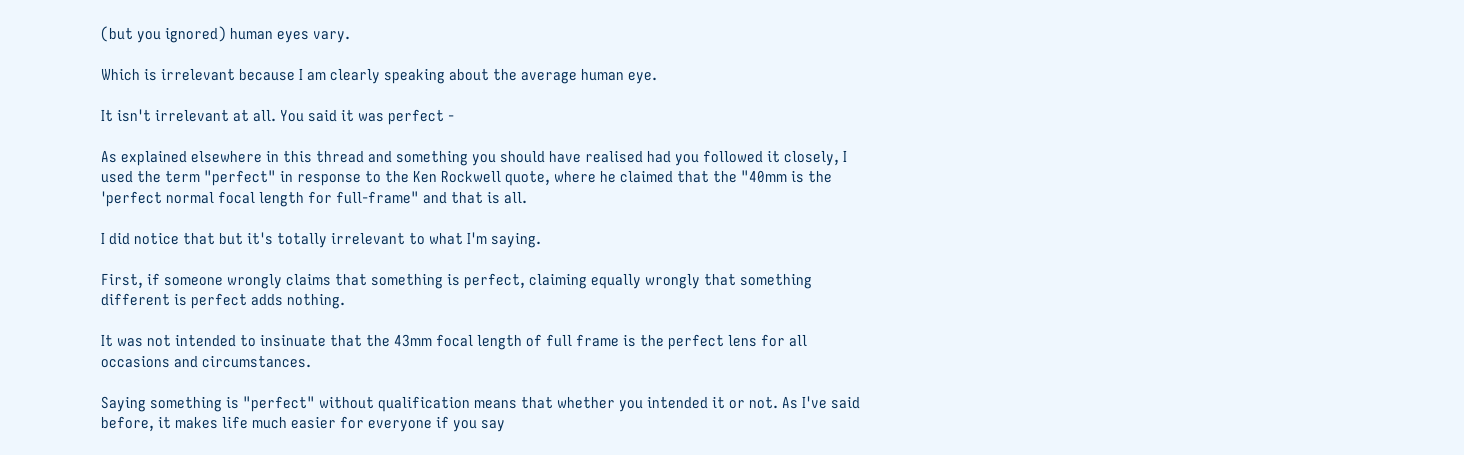(but you ignored) human eyes vary.

Which is irrelevant because I am clearly speaking about the average human eye.

It isn't irrelevant at all. You said it was perfect -

As explained elsewhere in this thread and something you should have realised had you followed it closely, I used the term "perfect" in response to the Ken Rockwell quote, where he claimed that the "40mm is the 'perfect normal focal length for full-frame" and that is all.

I did notice that but it's totally irrelevant to what I'm saying.

First, if someone wrongly claims that something is perfect, claiming equally wrongly that something different is perfect adds nothing.

It was not intended to insinuate that the 43mm focal length of full frame is the perfect lens for all occasions and circumstances.

Saying something is "perfect" without qualification means that whether you intended it or not. As I've said before, it makes life much easier for everyone if you say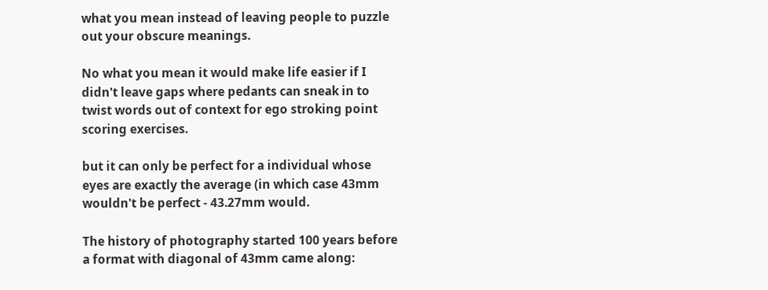what you mean instead of leaving people to puzzle out your obscure meanings.

No what you mean it would make life easier if I didn't leave gaps where pedants can sneak in to twist words out of context for ego stroking point scoring exercises.

but it can only be perfect for a individual whose eyes are exactly the average (in which case 43mm wouldn't be perfect - 43.27mm would.

The history of photography started 100 years before a format with diagonal of 43mm came along: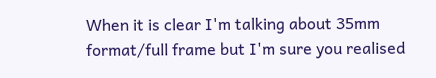When it is clear I'm talking about 35mm format/full frame but I'm sure you realised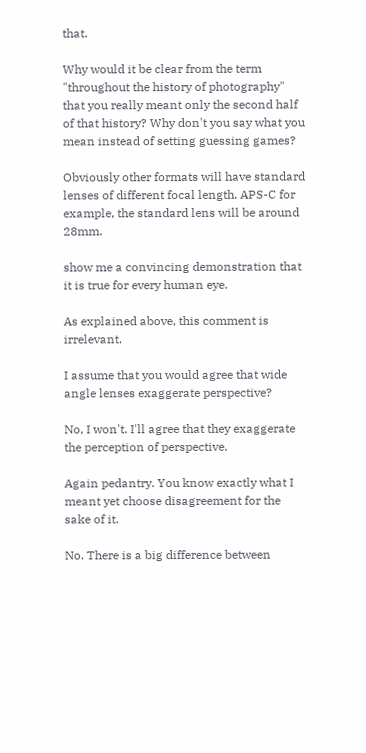that.

Why would it be clear from the term "throughout the history of photography" that you really meant only the second half of that history? Why don't you say what you mean instead of setting guessing games?

Obviously other formats will have standard lenses of different focal length. APS-C for example, the standard lens will be around 28mm.

show me a convincing demonstration that it is true for every human eye.

As explained above, this comment is irrelevant.

I assume that you would agree that wide angle lenses exaggerate perspective?

No, I won't. I'll agree that they exaggerate the perception of perspective.

Again pedantry. You know exactly what I meant yet choose disagreement for the sake of it.

No. There is a big difference between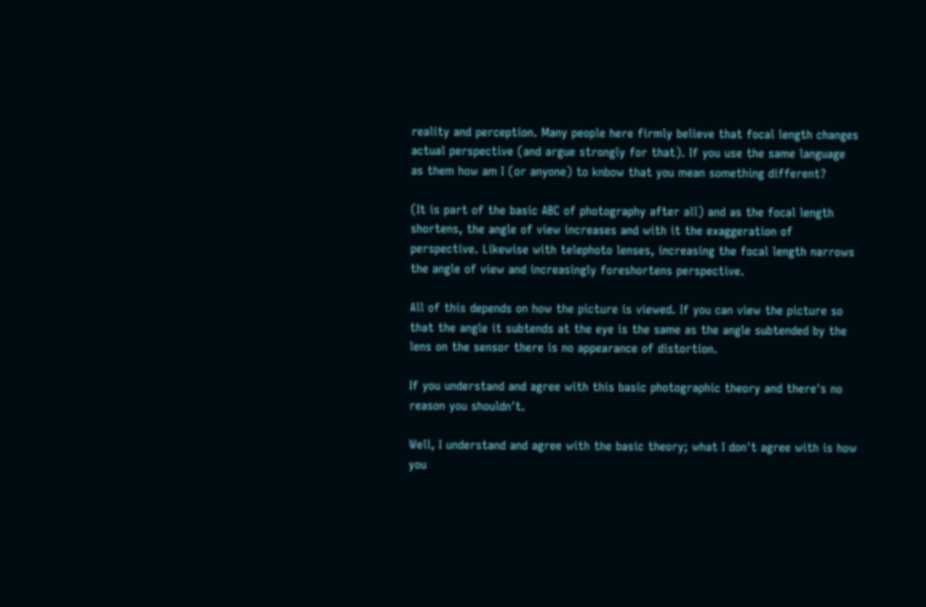reality and perception. Many people here firmly believe that focal length changes actual perspective (and argue strongly for that). If you use the same language as them how am I (or anyone) to knbow that you mean something different?

(It is part of the basic ABC of photography after all) and as the focal length shortens, the angle of view increases and with it the exaggeration of perspective. Likewise with telephoto lenses, increasing the focal length narrows the angle of view and increasingly foreshortens perspective.

All of this depends on how the picture is viewed. If you can view the picture so that the angle it subtends at the eye is the same as the angle subtended by the lens on the sensor there is no appearance of distortion.

If you understand and agree with this basic photographic theory and there's no reason you shouldn't.

Well, I understand and agree with the basic theory; what I don't agree with is how you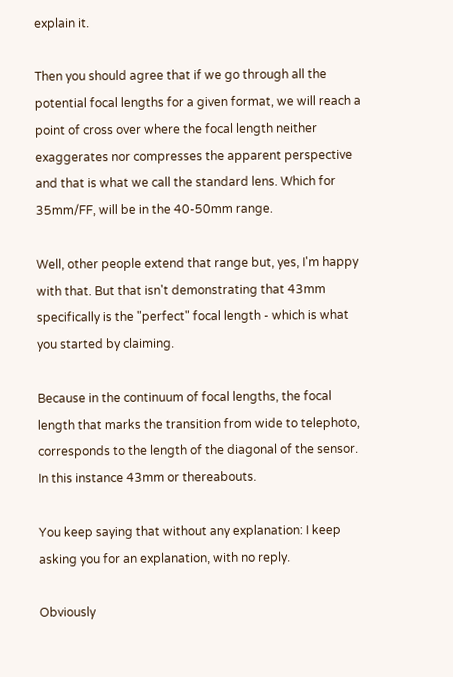explain it.

Then you should agree that if we go through all the potential focal lengths for a given format, we will reach a point of cross over where the focal length neither exaggerates nor compresses the apparent perspective and that is what we call the standard lens. Which for 35mm/FF, will be in the 40-50mm range.

Well, other people extend that range but, yes, I'm happy with that. But that isn't demonstrating that 43mm specifically is the "perfect" focal length - which is what you started by claiming.

Because in the continuum of focal lengths, the focal length that marks the transition from wide to telephoto, corresponds to the length of the diagonal of the sensor. In this instance 43mm or thereabouts.

You keep saying that without any explanation: I keep asking you for an explanation, with no reply.

Obviously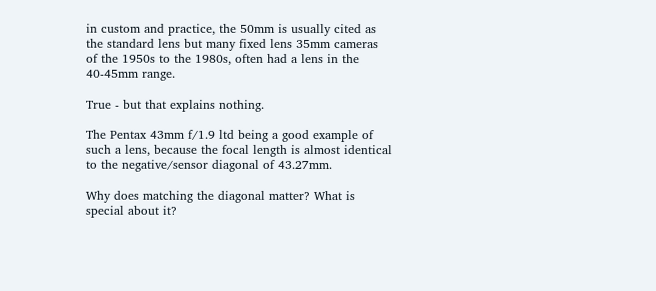in custom and practice, the 50mm is usually cited as the standard lens but many fixed lens 35mm cameras of the 1950s to the 1980s, often had a lens in the 40-45mm range.

True - but that explains nothing.

The Pentax 43mm f/1.9 ltd being a good example of such a lens, because the focal length is almost identical to the negative/sensor diagonal of 43.27mm.

Why does matching the diagonal matter? What is special about it?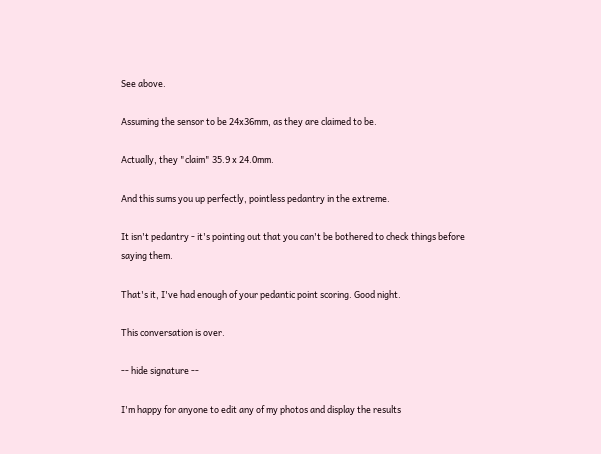See above.

Assuming the sensor to be 24x36mm, as they are claimed to be.

Actually, they "claim" 35.9 x 24.0mm.

And this sums you up perfectly, pointless pedantry in the extreme.

It isn't pedantry - it's pointing out that you can't be bothered to check things before saying them.

That's it, I've had enough of your pedantic point scoring. Good night.

This conversation is over.

-- hide signature --

I'm happy for anyone to edit any of my photos and display the results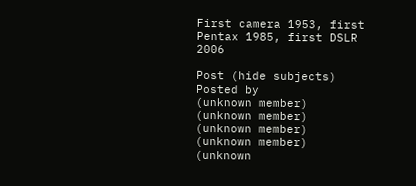First camera 1953, first Pentax 1985, first DSLR 2006

Post (hide subjects) Posted by
(unknown member)
(unknown member)
(unknown member)
(unknown member)
(unknown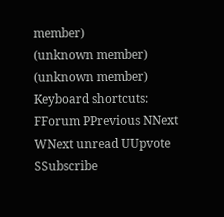member)
(unknown member)
(unknown member)
Keyboard shortcuts:
FForum PPrevious NNext WNext unread UUpvote SSubscribe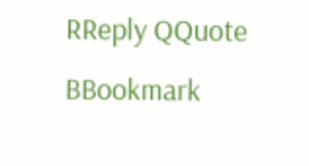RReply QQuote BBookmark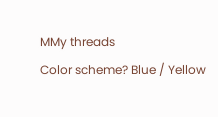MMy threads
Color scheme? Blue / Yellow